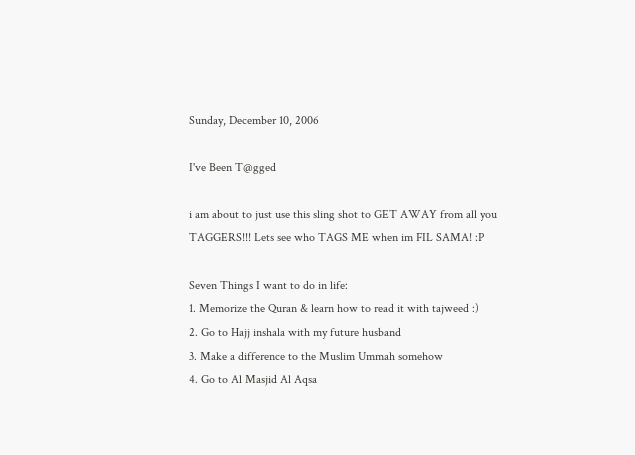Sunday, December 10, 2006

I've Been T@gged

i am about to just use this sling shot to GET AWAY from all you TAGGERS!!! Lets see who TAGS ME when im FIL SAMA! :P

Seven Things I want to do in life:
1. Memorize the Quran & learn how to read it with tajweed :)
2. Go to Hajj inshala with my future husband
3. Make a difference to the Muslim Ummah somehow
4. Go to Al Masjid Al Aqsa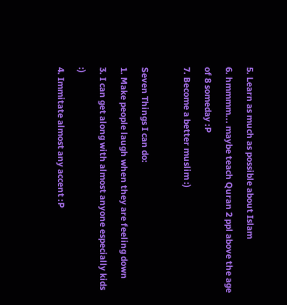5. Learn as much as possible about Islam
6. hmmmm... maybe teach Quran 2 ppl above the age of 8 someday :P
7. Become a better muslim :)

Seven Things I can do:
1. Make people laugh when they are feeling down
3. I can get along with almost anyone especially kids :)
4. Immitate almost any accent :P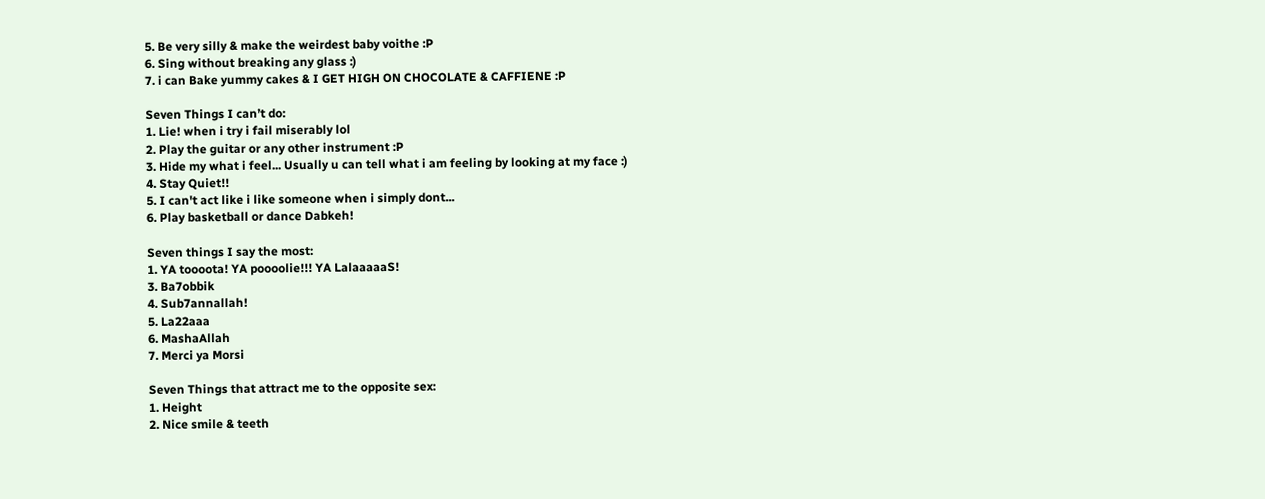5. Be very silly & make the weirdest baby voithe :P
6. Sing without breaking any glass :)
7. i can Bake yummy cakes & I GET HIGH ON CHOCOLATE & CAFFIENE :P

Seven Things I can’t do:
1. Lie! when i try i fail miserably lol
2. Play the guitar or any other instrument :P
3. Hide my what i feel... Usually u can tell what i am feeling by looking at my face :)
4. Stay Quiet!!
5. I can't act like i like someone when i simply dont...
6. Play basketball or dance Dabkeh!

Seven things I say the most:
1. YA toooota! YA poooolie!!! YA LalaaaaaS!
3. Ba7obbik
4. Sub7annallah!
5. La22aaa
6. MashaAllah
7. Merci ya Morsi

Seven Things that attract me to the opposite sex:
1. Height
2. Nice smile & teeth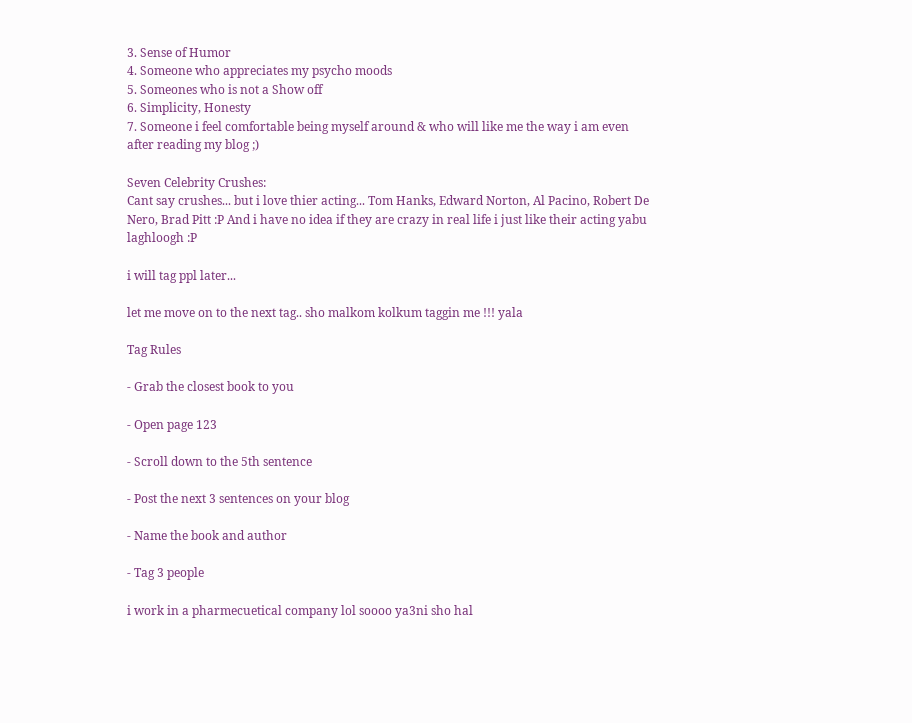3. Sense of Humor
4. Someone who appreciates my psycho moods
5. Someones who is not a Show off
6. Simplicity, Honesty
7. Someone i feel comfortable being myself around & who will like me the way i am even after reading my blog ;)

Seven Celebrity Crushes:
Cant say crushes... but i love thier acting... Tom Hanks, Edward Norton, Al Pacino, Robert De Nero, Brad Pitt :P And i have no idea if they are crazy in real life i just like their acting yabu laghloogh :P

i will tag ppl later...

let me move on to the next tag.. sho malkom kolkum taggin me !!! yala

Tag Rules

- Grab the closest book to you

- Open page 123

- Scroll down to the 5th sentence

- Post the next 3 sentences on your blog

- Name the book and author

- Tag 3 people

i work in a pharmecuetical company lol soooo ya3ni sho hal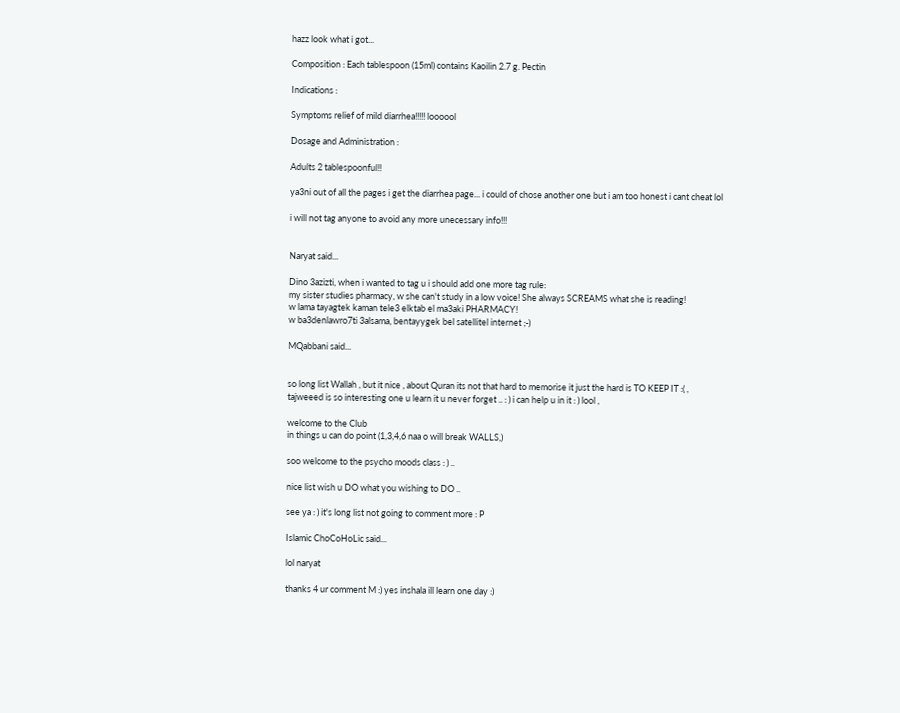hazz look what i got...

Composition : Each tablespoon (15ml) contains Kaoilin 2.7 g. Pectin

Indications :

Symptoms relief of mild diarrhea!!!!! loooool

Dosage and Administration :

Adults 2 tablespoonful!!

ya3ni out of all the pages i get the diarrhea page... i could of chose another one but i am too honest i cant cheat lol

i will not tag anyone to avoid any more unecessary info!!!


Naryat said...

Dino 3azizti, when i wanted to tag u i should add one more tag rule:
my sister studies pharmacy, w she can't study in a low voice! She always SCREAMS what she is reading!
w lama tayagtek kaman tele3 elktab el ma3aki PHARMACY!
w ba3denlawro7ti 3alsama, bentayygek bel satellitel internet ;-)

MQabbani said...


so long list Wallah , but it nice , about Quran its not that hard to memorise it just the hard is TO KEEP IT :( ,
tajweeed is so interesting one u learn it u never forget .. : ) i can help u in it : ) lool ,

welcome to the Club
in things u can do point (1,3,4,6 naa o will break WALLS,)

soo welcome to the psycho moods class : ) ..

nice list wish u DO what you wishing to DO ..

see ya : ) it's long list not going to comment more : P

Islamic ChoCoHoLic said...

lol naryat

thanks 4 ur comment M :) yes inshala ill learn one day :)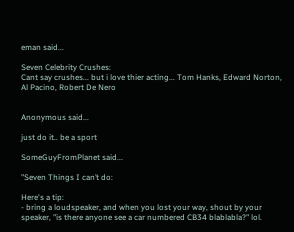eman said...

Seven Celebrity Crushes:
Cant say crushes... but i love thier acting... Tom Hanks, Edward Norton, Al Pacino, Robert De Nero


Anonymous said...

just do it.. be a sport

SomeGuyFromPlanet said...

"Seven Things I can’t do:

Here's a tip:
- bring a loudspeaker, and when you lost your way, shout by your speaker, "is there anyone see a car numbered CB34 blablabla?" lol.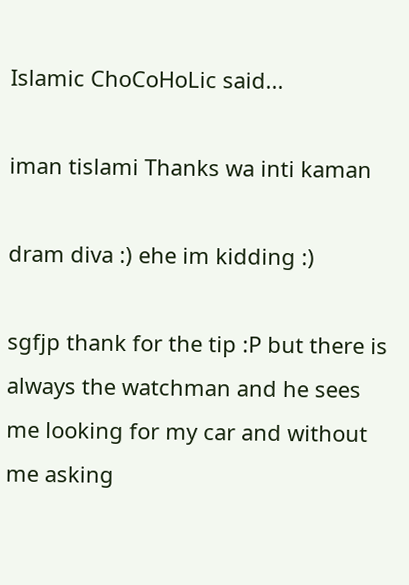Islamic ChoCoHoLic said...

iman tislami Thanks wa inti kaman

dram diva :) ehe im kidding :)

sgfjp thank for the tip :P but there is always the watchman and he sees me looking for my car and without me asking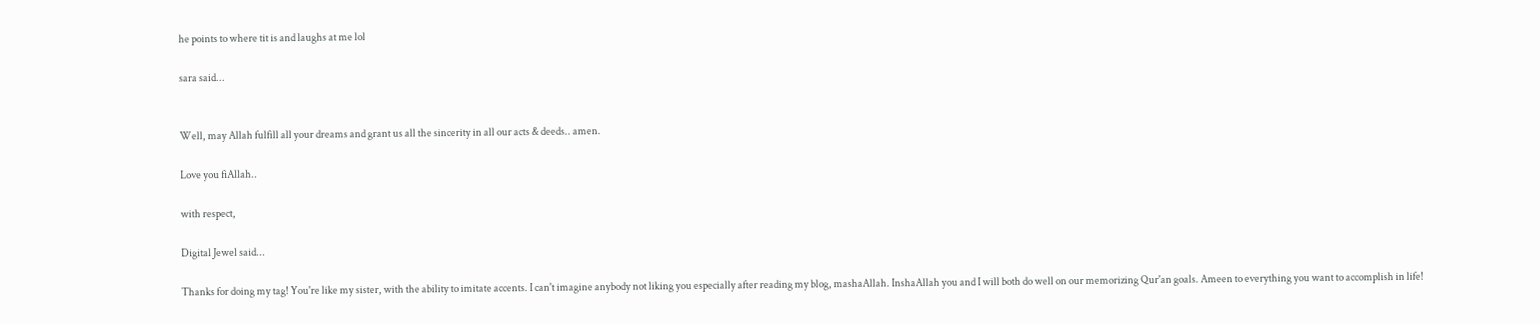he points to where tit is and laughs at me lol

sara said...


Well, may Allah fulfill all your dreams and grant us all the sincerity in all our acts & deeds.. amen.

Love you fiAllah..

with respect,

Digital Jewel said...

Thanks for doing my tag! You're like my sister, with the ability to imitate accents. I can't imagine anybody not liking you especially after reading my blog, mashaAllah. InshaAllah you and I will both do well on our memorizing Qur'an goals. Ameen to everything you want to accomplish in life!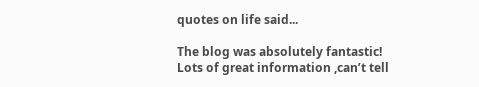quotes on life said...

The blog was absolutely fantastic! Lots of great information ,can’t tell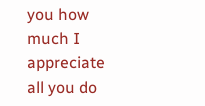you how much I appreciate all you do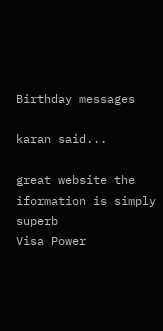Birthday messages

karan said...

great website the iformation is simply superb
Visa Power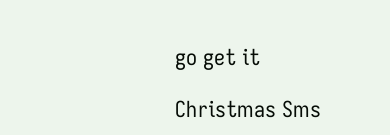go get it

Christmas Sms